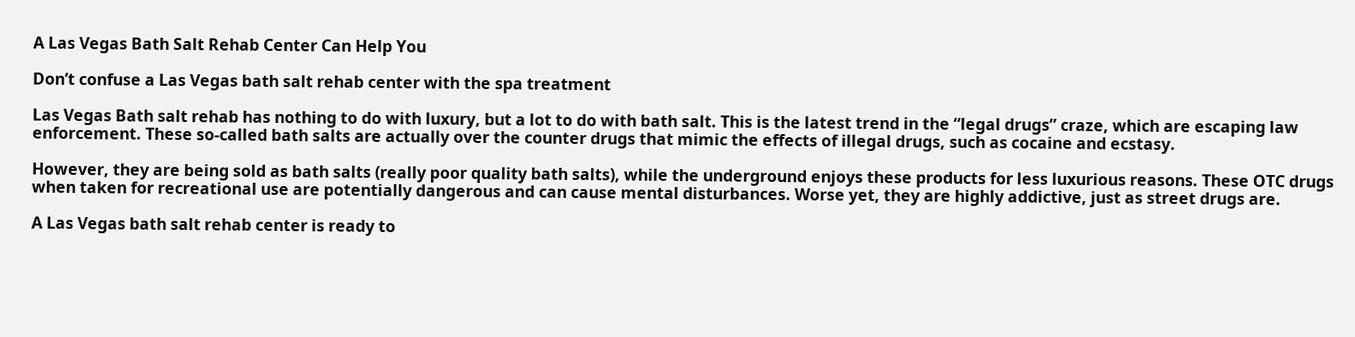A Las Vegas Bath Salt Rehab Center Can Help You

Don’t confuse a Las Vegas bath salt rehab center with the spa treatment

Las Vegas Bath salt rehab has nothing to do with luxury, but a lot to do with bath salt. This is the latest trend in the “legal drugs” craze, which are escaping law enforcement. These so-called bath salts are actually over the counter drugs that mimic the effects of illegal drugs, such as cocaine and ecstasy.

However, they are being sold as bath salts (really poor quality bath salts), while the underground enjoys these products for less luxurious reasons. These OTC drugs when taken for recreational use are potentially dangerous and can cause mental disturbances. Worse yet, they are highly addictive, just as street drugs are.

A Las Vegas bath salt rehab center is ready to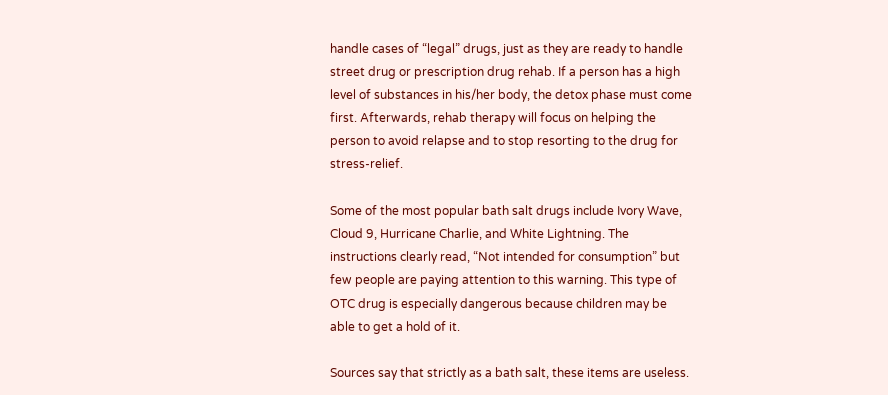handle cases of “legal” drugs, just as they are ready to handle street drug or prescription drug rehab. If a person has a high level of substances in his/her body, the detox phase must come first. Afterwards, rehab therapy will focus on helping the person to avoid relapse and to stop resorting to the drug for stress-relief.

Some of the most popular bath salt drugs include Ivory Wave, Cloud 9, Hurricane Charlie, and White Lightning. The instructions clearly read, “Not intended for consumption” but few people are paying attention to this warning. This type of OTC drug is especially dangerous because children may be able to get a hold of it.

Sources say that strictly as a bath salt, these items are useless.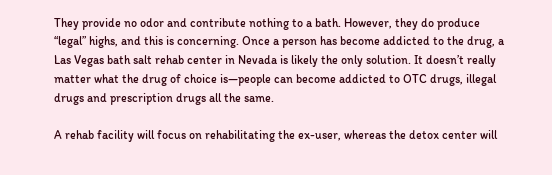They provide no odor and contribute nothing to a bath. However, they do produce “legal” highs, and this is concerning. Once a person has become addicted to the drug, a Las Vegas bath salt rehab center in Nevada is likely the only solution. It doesn’t really matter what the drug of choice is—people can become addicted to OTC drugs, illegal drugs and prescription drugs all the same.

A rehab facility will focus on rehabilitating the ex-user, whereas the detox center will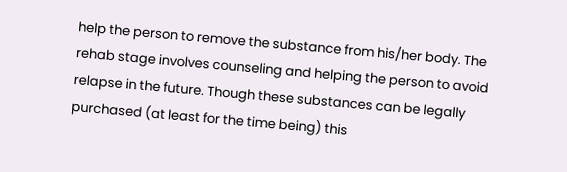help the person to remove the substance from his/her body. The rehab stage involves counseling and helping the person to avoid relapse in the future. Though these substances can be legally purchased (at least for the time being) this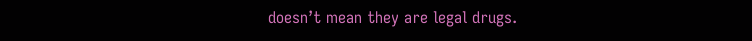doesn’t mean they are legal drugs.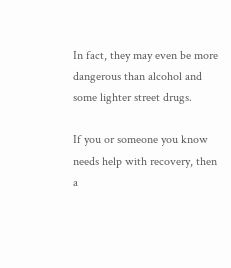In fact, they may even be more dangerous than alcohol and some lighter street drugs.

If you or someone you know needs help with recovery, then a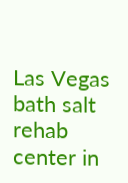Las Vegas bath salt rehab center in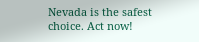Nevada is the safest choice. Act now!